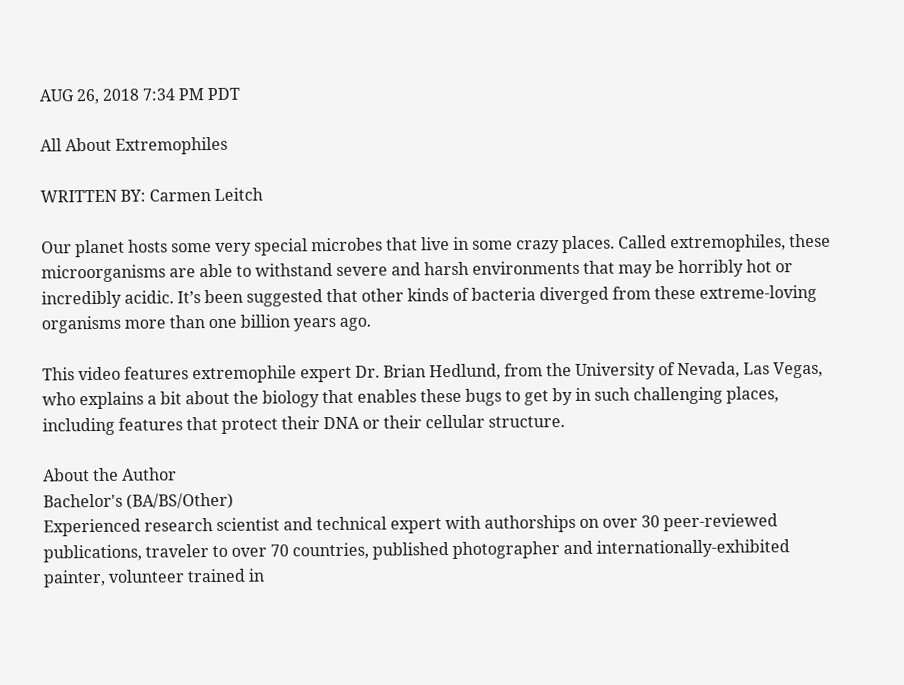AUG 26, 2018 7:34 PM PDT

All About Extremophiles

WRITTEN BY: Carmen Leitch

Our planet hosts some very special microbes that live in some crazy places. Called extremophiles, these microorganisms are able to withstand severe and harsh environments that may be horribly hot or incredibly acidic. It’s been suggested that other kinds of bacteria diverged from these extreme-loving organisms more than one billion years ago.

This video features extremophile expert Dr. Brian Hedlund, from the University of Nevada, Las Vegas, who explains a bit about the biology that enables these bugs to get by in such challenging places, including features that protect their DNA or their cellular structure.

About the Author
Bachelor's (BA/BS/Other)
Experienced research scientist and technical expert with authorships on over 30 peer-reviewed publications, traveler to over 70 countries, published photographer and internationally-exhibited painter, volunteer trained in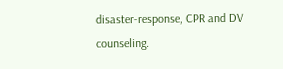disaster-response, CPR and DV counseling.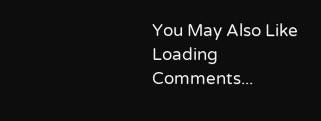You May Also Like
Loading Comments...